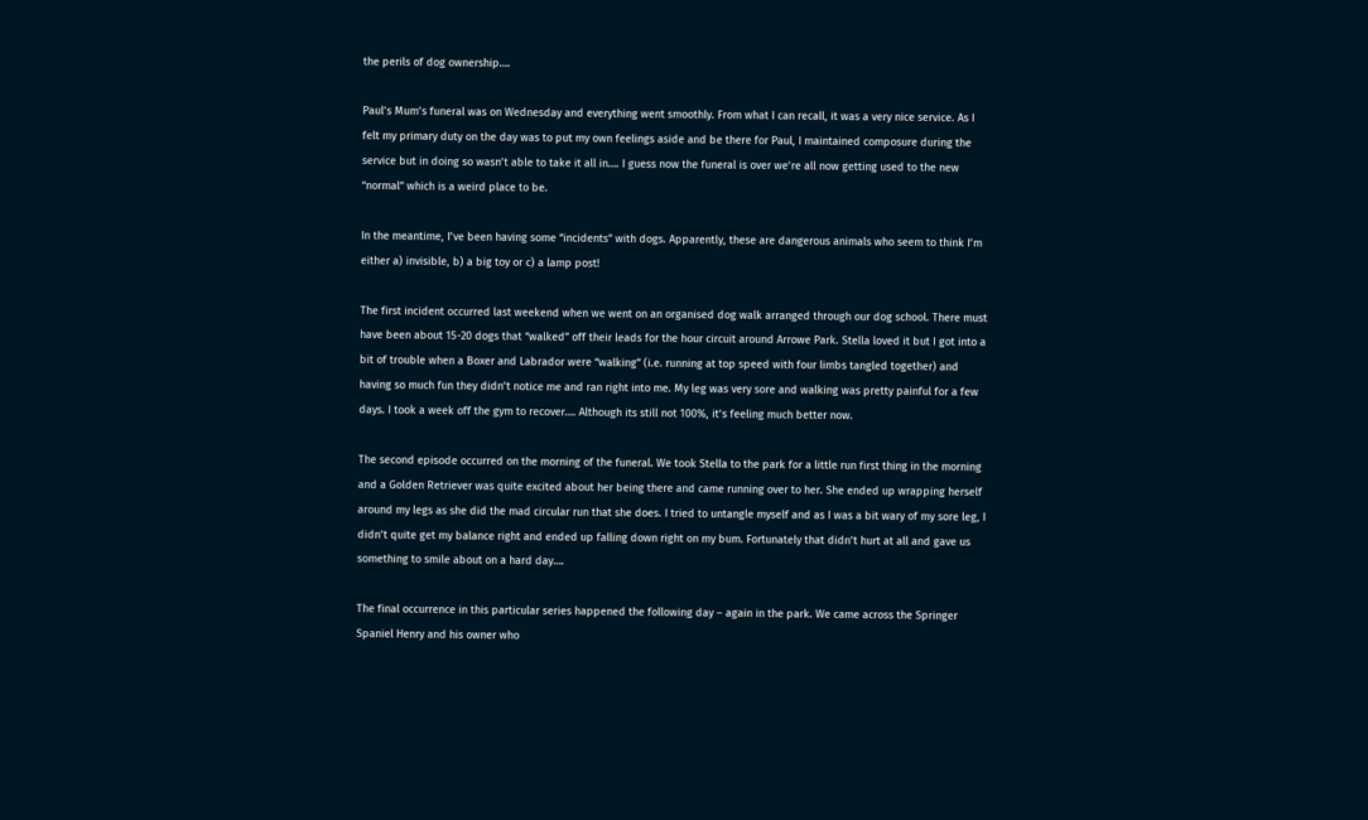the perils of dog ownership….

Paul’s Mum’s funeral was on Wednesday and everything went smoothly. From what I can recall, it was a very nice service. As I felt my primary duty on the day was to put my own feelings aside and be there for Paul, I maintained composure during the service but in doing so wasn’t able to take it all in…. I guess now the funeral is over we’re all now getting used to the new “normal” which is a weird place to be.

In the meantime, I’ve been having some “incidents” with dogs. Apparently, these are dangerous animals who seem to think I’m either a) invisible, b) a big toy or c) a lamp post!

The first incident occurred last weekend when we went on an organised dog walk arranged through our dog school. There must have been about 15-20 dogs that “walked” off their leads for the hour circuit around Arrowe Park. Stella loved it but I got into a bit of trouble when a Boxer and Labrador were “walking” (i.e. running at top speed with four limbs tangled together) and having so much fun they didn’t notice me and ran right into me. My leg was very sore and walking was pretty painful for a few days. I took a week off the gym to recover…. Although its still not 100%, it’s feeling much better now.

The second episode occurred on the morning of the funeral. We took Stella to the park for a little run first thing in the morning and a Golden Retriever was quite excited about her being there and came running over to her. She ended up wrapping herself around my legs as she did the mad circular run that she does. I tried to untangle myself and as I was a bit wary of my sore leg, I didn’t quite get my balance right and ended up falling down right on my bum. Fortunately that didn’t hurt at all and gave us something to smile about on a hard day….

The final occurrence in this particular series happened the following day – again in the park. We came across the Springer Spaniel Henry and his owner who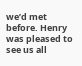we’d met before. Henry was pleased to see us all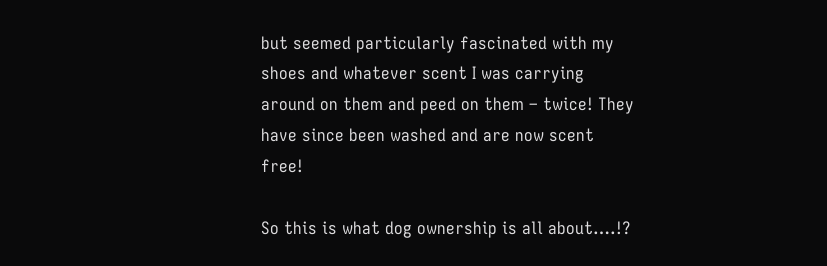but seemed particularly fascinated with my shoes and whatever scent I was carrying around on them and peed on them – twice! They have since been washed and are now scent free!

So this is what dog ownership is all about….!?